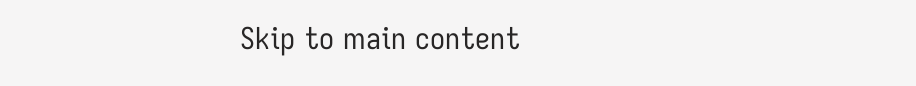Skip to main content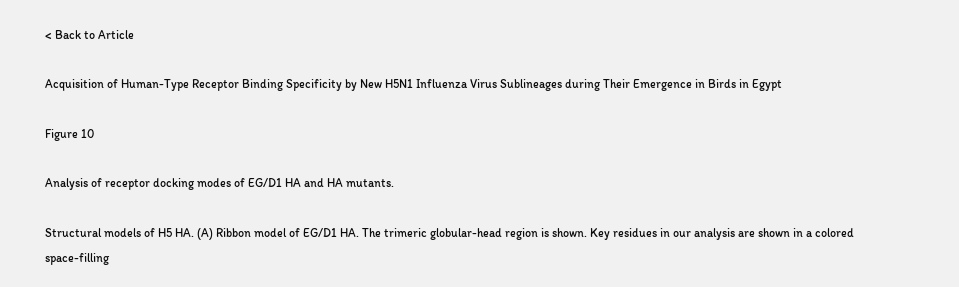< Back to Article

Acquisition of Human-Type Receptor Binding Specificity by New H5N1 Influenza Virus Sublineages during Their Emergence in Birds in Egypt

Figure 10

Analysis of receptor docking modes of EG/D1 HA and HA mutants.

Structural models of H5 HA. (A) Ribbon model of EG/D1 HA. The trimeric globular-head region is shown. Key residues in our analysis are shown in a colored space-filling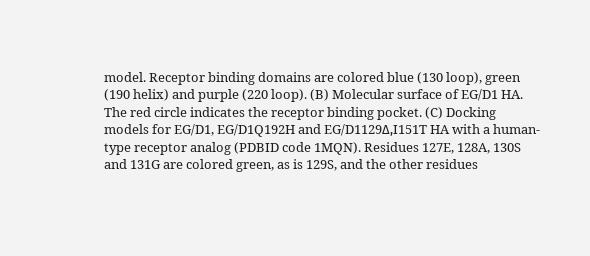model. Receptor binding domains are colored blue (130 loop), green (190 helix) and purple (220 loop). (B) Molecular surface of EG/D1 HA. The red circle indicates the receptor binding pocket. (C) Docking models for EG/D1, EG/D1Q192H and EG/D1129Δ,I151T HA with a human-type receptor analog (PDBID code 1MQN). Residues 127E, 128A, 130S and 131G are colored green, as is 129S, and the other residues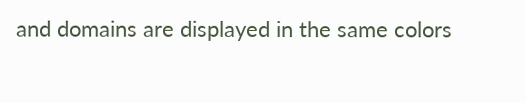and domains are displayed in the same colors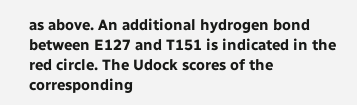as above. An additional hydrogen bond between E127 and T151 is indicated in the red circle. The Udock scores of the corresponding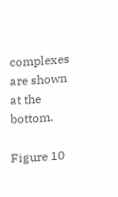complexes are shown at the bottom.

Figure 10